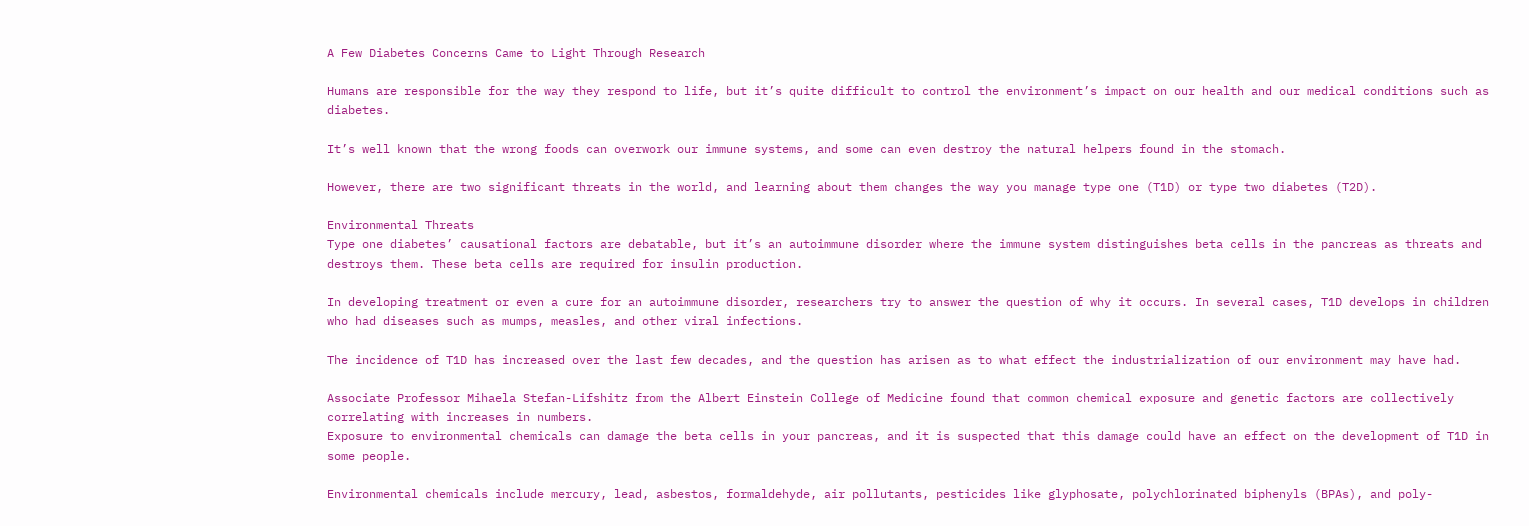A Few Diabetes Concerns Came to Light Through Research

Humans are responsible for the way they respond to life, but it’s quite difficult to control the environment’s impact on our health and our medical conditions such as diabetes.

It’s well known that the wrong foods can overwork our immune systems, and some can even destroy the natural helpers found in the stomach.

However, there are two significant threats in the world, and learning about them changes the way you manage type one (T1D) or type two diabetes (T2D).

Environmental Threats
Type one diabetes’ causational factors are debatable, but it’s an autoimmune disorder where the immune system distinguishes beta cells in the pancreas as threats and destroys them. These beta cells are required for insulin production.

In developing treatment or even a cure for an autoimmune disorder, researchers try to answer the question of why it occurs. In several cases, T1D develops in children who had diseases such as mumps, measles, and other viral infections.

The incidence of T1D has increased over the last few decades, and the question has arisen as to what effect the industrialization of our environment may have had.

Associate Professor Mihaela Stefan-Lifshitz from the Albert Einstein College of Medicine found that common chemical exposure and genetic factors are collectively correlating with increases in numbers.
Exposure to environmental chemicals can damage the beta cells in your pancreas, and it is suspected that this damage could have an effect on the development of T1D in some people.

Environmental chemicals include mercury, lead, asbestos, formaldehyde, air pollutants, pesticides like glyphosate, polychlorinated biphenyls (BPAs), and poly-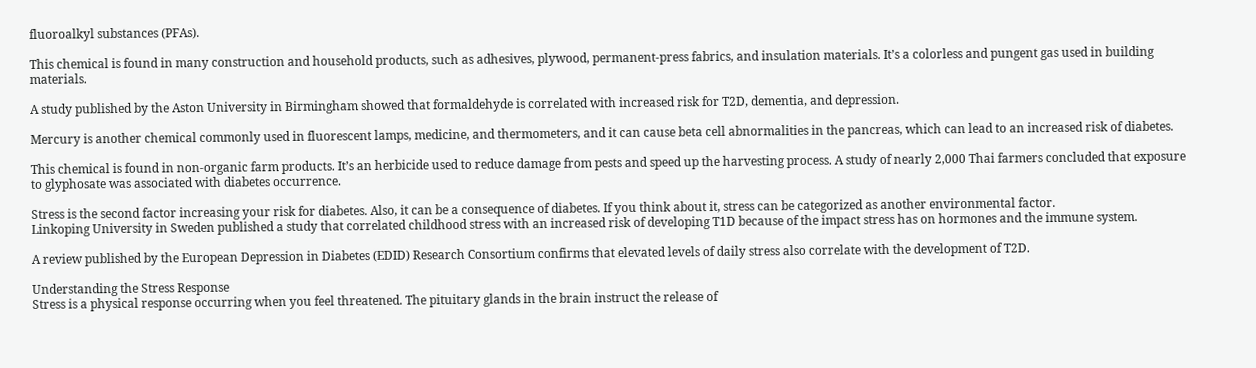fluoroalkyl substances (PFAs).

This chemical is found in many construction and household products, such as adhesives, plywood, permanent-press fabrics, and insulation materials. It’s a colorless and pungent gas used in building materials.

A study published by the Aston University in Birmingham showed that formaldehyde is correlated with increased risk for T2D, dementia, and depression.

Mercury is another chemical commonly used in fluorescent lamps, medicine, and thermometers, and it can cause beta cell abnormalities in the pancreas, which can lead to an increased risk of diabetes.

This chemical is found in non-organic farm products. It’s an herbicide used to reduce damage from pests and speed up the harvesting process. A study of nearly 2,000 Thai farmers concluded that exposure to glyphosate was associated with diabetes occurrence.

Stress is the second factor increasing your risk for diabetes. Also, it can be a consequence of diabetes. If you think about it, stress can be categorized as another environmental factor.
Linkoping University in Sweden published a study that correlated childhood stress with an increased risk of developing T1D because of the impact stress has on hormones and the immune system.

A review published by the European Depression in Diabetes (EDID) Research Consortium confirms that elevated levels of daily stress also correlate with the development of T2D.

Understanding the Stress Response
Stress is a physical response occurring when you feel threatened. The pituitary glands in the brain instruct the release of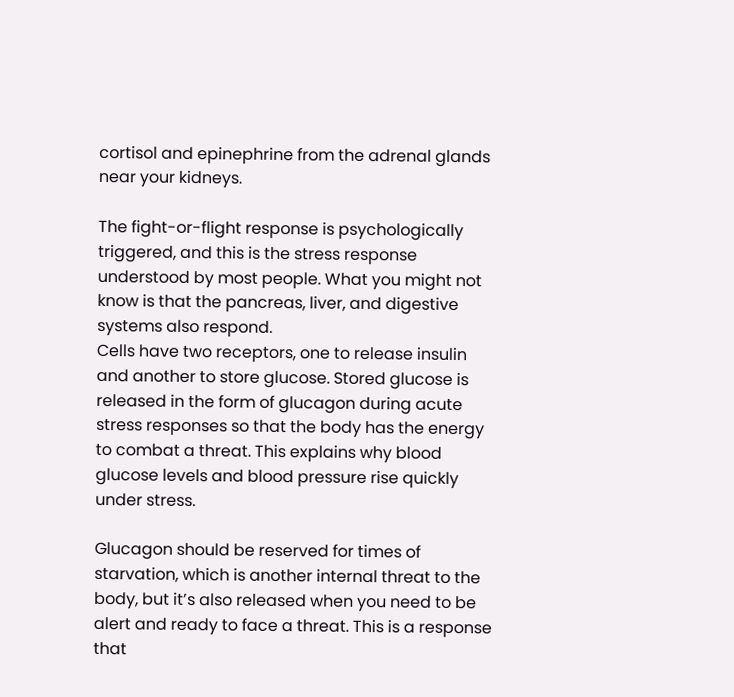cortisol and epinephrine from the adrenal glands near your kidneys.

The fight-or-flight response is psychologically triggered, and this is the stress response understood by most people. What you might not know is that the pancreas, liver, and digestive systems also respond.
Cells have two receptors, one to release insulin and another to store glucose. Stored glucose is released in the form of glucagon during acute stress responses so that the body has the energy to combat a threat. This explains why blood glucose levels and blood pressure rise quickly under stress.

Glucagon should be reserved for times of starvation, which is another internal threat to the body, but it’s also released when you need to be alert and ready to face a threat. This is a response that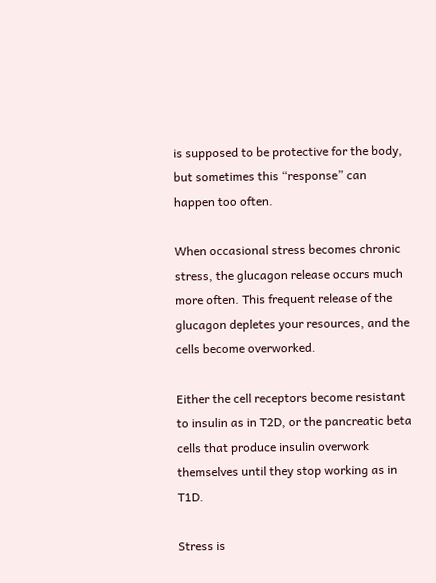is supposed to be protective for the body, but sometimes this “response” can happen too often.

When occasional stress becomes chronic stress, the glucagon release occurs much more often. This frequent release of the glucagon depletes your resources, and the cells become overworked.

Either the cell receptors become resistant to insulin as in T2D, or the pancreatic beta cells that produce insulin overwork themselves until they stop working as in T1D.

Stress is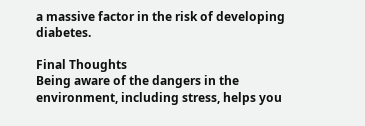a massive factor in the risk of developing diabetes.

Final Thoughts
Being aware of the dangers in the environment, including stress, helps you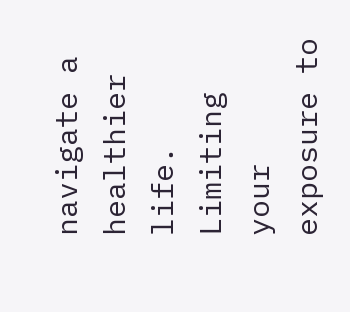navigate a healthier life. Limiting your exposure to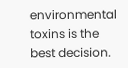environmental toxins is the best decision.